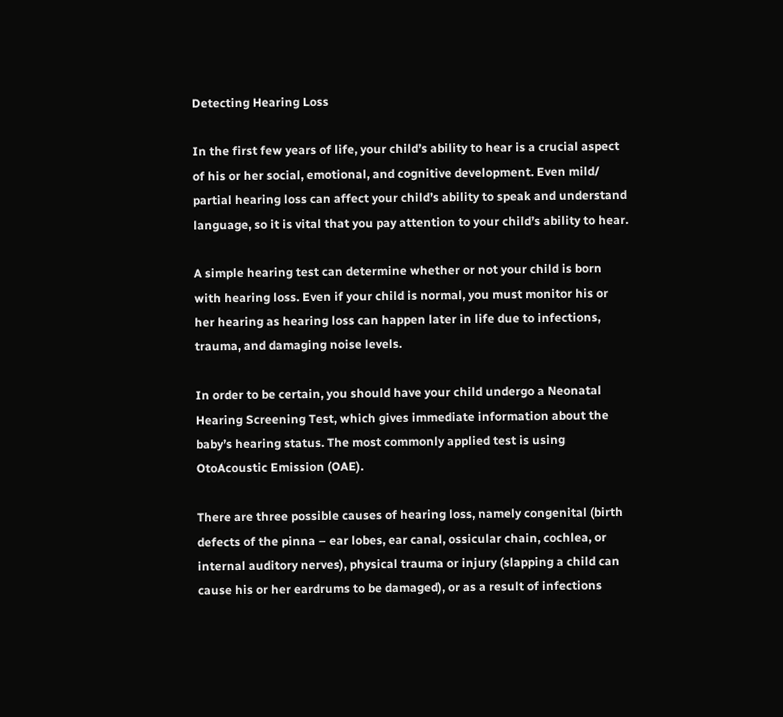Detecting Hearing Loss

In the first few years of life, your child’s ability to hear is a crucial aspect of his or her social, emotional, and cognitive development. Even mild/ partial hearing loss can affect your child’s ability to speak and understand language, so it is vital that you pay attention to your child’s ability to hear.

A simple hearing test can determine whether or not your child is born with hearing loss. Even if your child is normal, you must monitor his or her hearing as hearing loss can happen later in life due to infections, trauma, and damaging noise levels.

In order to be certain, you should have your child undergo a Neonatal Hearing Screening Test, which gives immediate information about the baby’s hearing status. The most commonly applied test is using OtoAcoustic Emission (OAE).

There are three possible causes of hearing loss, namely congenital (birth defects of the pinna – ear lobes, ear canal, ossicular chain, cochlea, or internal auditory nerves), physical trauma or injury (slapping a child can cause his or her eardrums to be damaged), or as a result of infections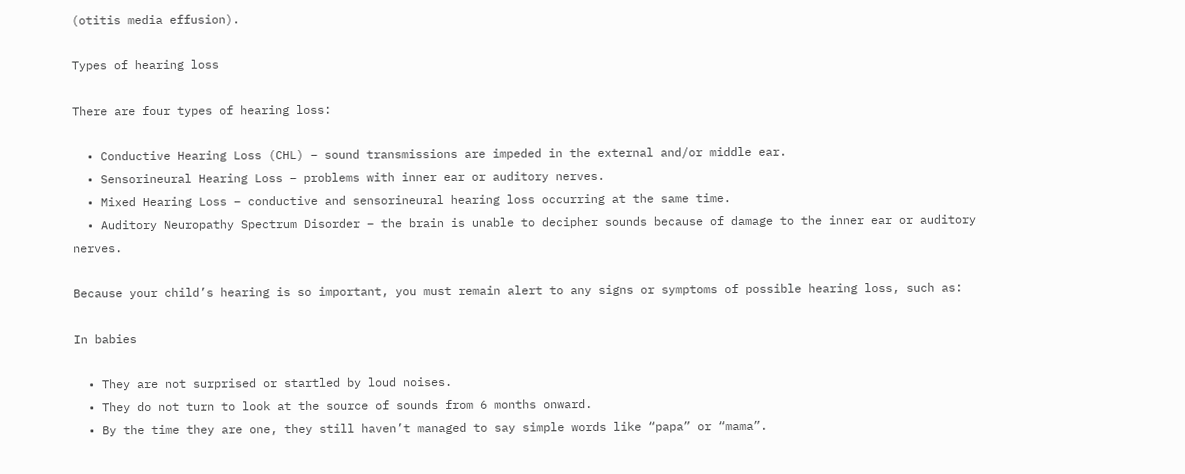(otitis media effusion).

Types of hearing loss

There are four types of hearing loss:

  • Conductive Hearing Loss (CHL) – sound transmissions are impeded in the external and/or middle ear.
  • Sensorineural Hearing Loss – problems with inner ear or auditory nerves.
  • Mixed Hearing Loss – conductive and sensorineural hearing loss occurring at the same time.
  • Auditory Neuropathy Spectrum Disorder – the brain is unable to decipher sounds because of damage to the inner ear or auditory nerves.

Because your child’s hearing is so important, you must remain alert to any signs or symptoms of possible hearing loss, such as:

In babies

  • They are not surprised or startled by loud noises.
  • They do not turn to look at the source of sounds from 6 months onward.
  • By the time they are one, they still haven’t managed to say simple words like “papa” or “mama”.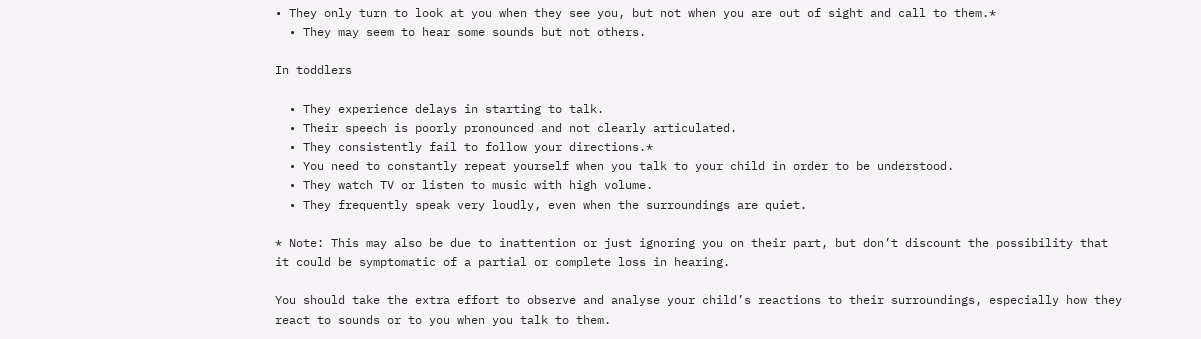• They only turn to look at you when they see you, but not when you are out of sight and call to them.*
  • They may seem to hear some sounds but not others.

In toddlers

  • They experience delays in starting to talk.
  • Their speech is poorly pronounced and not clearly articulated.
  • They consistently fail to follow your directions.*
  • You need to constantly repeat yourself when you talk to your child in order to be understood.
  • They watch TV or listen to music with high volume.
  • They frequently speak very loudly, even when the surroundings are quiet.

* Note: This may also be due to inattention or just ignoring you on their part, but don’t discount the possibility that it could be symptomatic of a partial or complete loss in hearing.

You should take the extra effort to observe and analyse your child’s reactions to their surroundings, especially how they react to sounds or to you when you talk to them.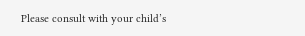Please consult with your child’s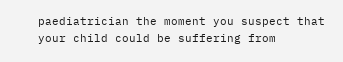paediatrician the moment you suspect that your child could be suffering from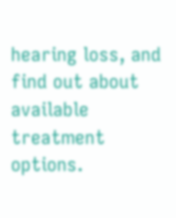hearing loss, and find out about available treatment options.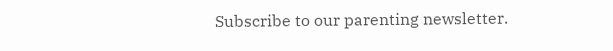Subscribe to our parenting newsletter.